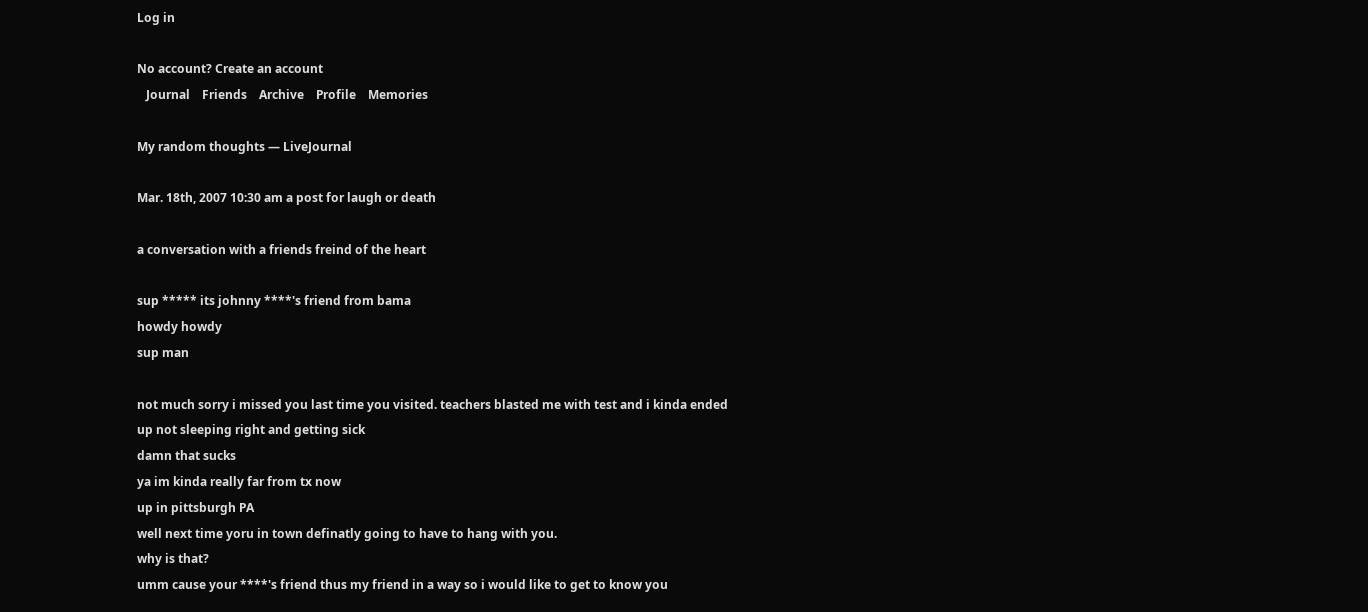Log in

No account? Create an account
   Journal    Friends    Archive    Profile    Memories

My random thoughts — LiveJournal

Mar. 18th, 2007 10:30 am a post for laugh or death

a conversation with a friends freind of the heart

sup ***** its johnny ****'s friend from bama
howdy howdy
sup man

not much sorry i missed you last time you visited. teachers blasted me with test and i kinda ended up not sleeping right and getting sick
damn that sucks
ya im kinda really far from tx now
up in pittsburgh PA
well next time yoru in town definatly going to have to hang with you.
why is that?
umm cause your ****'s friend thus my friend in a way so i would like to get to know you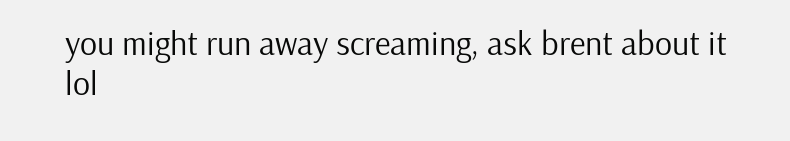you might run away screaming, ask brent about it
lol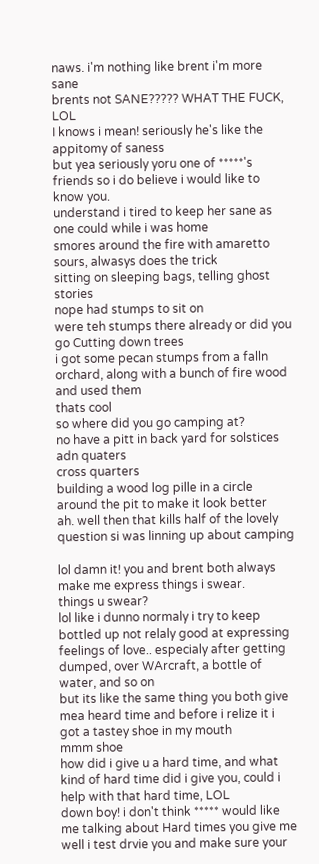naws. i'm nothing like brent i'm more sane
brents not SANE????? WHAT THE FUCK, LOL
I knows i mean! seriously he's like the appitomy of saness
but yea seriously yoru one of *****'s friends so i do believe i would like to know you.
understand i tired to keep her sane as one could while i was home
smores around the fire with amaretto sours, alwasys does the trick
sitting on sleeping bags, telling ghost stories
nope had stumps to sit on
were teh stumps there already or did you go Cutting down trees
i got some pecan stumps from a falln orchard, along with a bunch of fire wood and used them
thats cool
so where did you go camping at?
no have a pitt in back yard for solstices adn quaters
cross quarters
building a wood log pille in a circle around the pit to make it look better
ah. well then that kills half of the lovely question si was linning up about camping

lol damn it! you and brent both always make me express things i swear.
things u swear?
lol like i dunno normaly i try to keep bottled up not relaly good at expressing feelings of love.. especialy after getting dumped, over WArcraft, a bottle of water, and so on
but its like the same thing you both give mea heard time and before i relize it i got a tastey shoe in my mouth
mmm shoe
how did i give u a hard time, and what kind of hard time did i give you, could i help with that hard time, LOL
down boy! i don't think ***** would like me talking about Hard times you give me
well i test drvie you and make sure your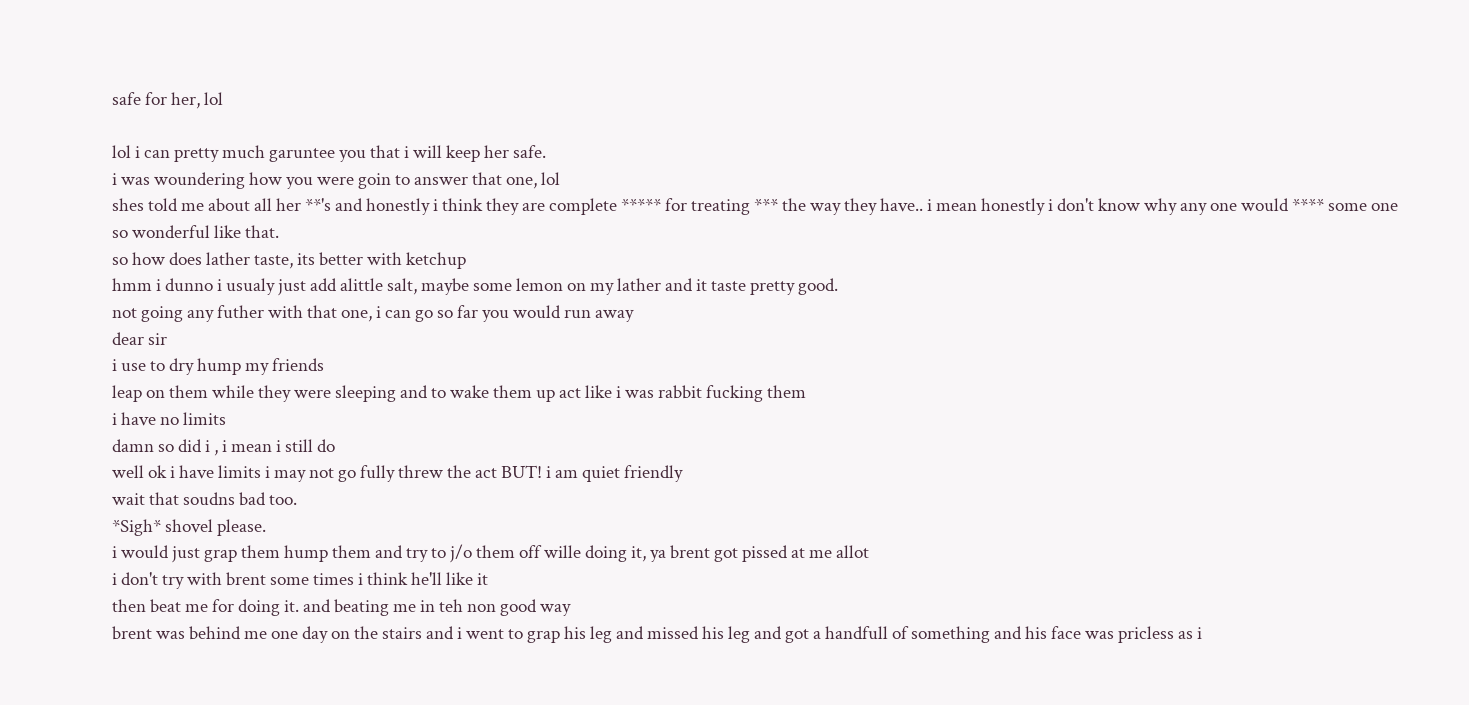safe for her, lol

lol i can pretty much garuntee you that i will keep her safe.
i was woundering how you were goin to answer that one, lol
shes told me about all her **'s and honestly i think they are complete ***** for treating *** the way they have.. i mean honestly i don't know why any one would **** some one so wonderful like that.
so how does lather taste, its better with ketchup
hmm i dunno i usualy just add alittle salt, maybe some lemon on my lather and it taste pretty good.
not going any futher with that one, i can go so far you would run away
dear sir
i use to dry hump my friends
leap on them while they were sleeping and to wake them up act like i was rabbit fucking them
i have no limits
damn so did i , i mean i still do
well ok i have limits i may not go fully threw the act BUT! i am quiet friendly
wait that soudns bad too.
*Sigh* shovel please.
i would just grap them hump them and try to j/o them off wille doing it, ya brent got pissed at me allot
i don't try with brent some times i think he'll like it
then beat me for doing it. and beating me in teh non good way
brent was behind me one day on the stairs and i went to grap his leg and missed his leg and got a handfull of something and his face was pricless as i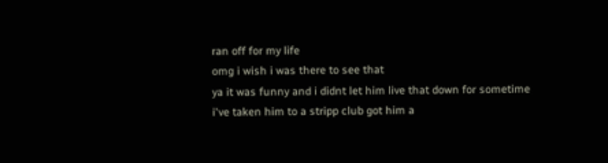ran off for my life
omg i wish i was there to see that
ya it was funny and i didnt let him live that down for sometime
i've taken him to a stripp club got him a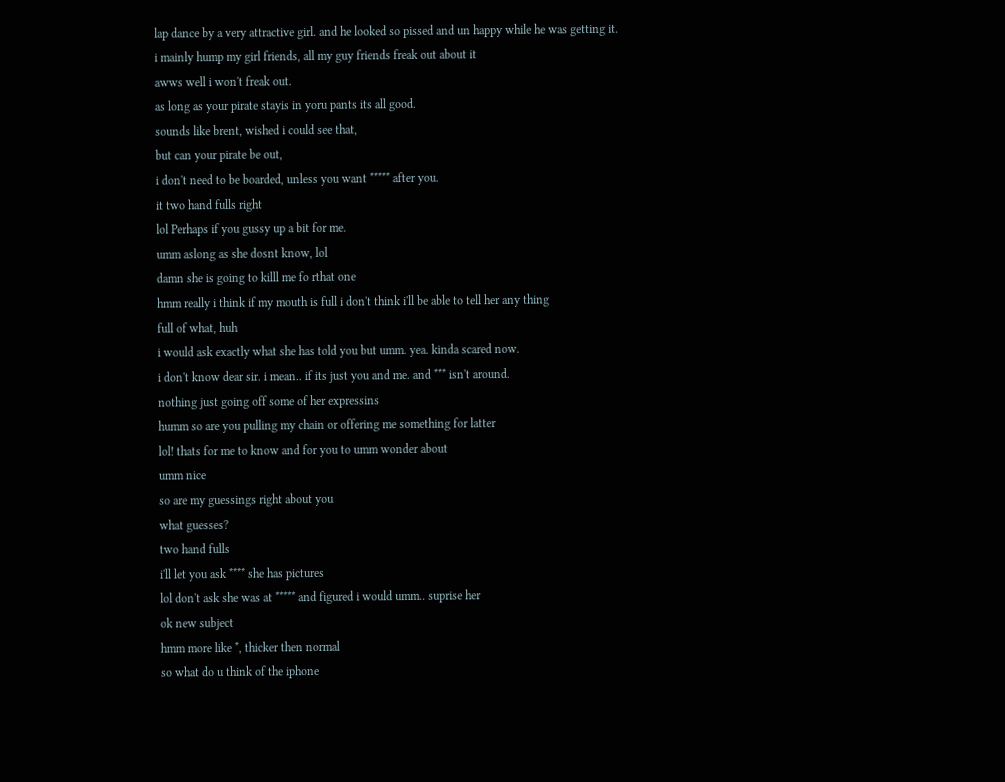lap dance by a very attractive girl. and he looked so pissed and un happy while he was getting it.
i mainly hump my girl friends, all my guy friends freak out about it
awws well i won't freak out.
as long as your pirate stayis in yoru pants its all good.
sounds like brent, wished i could see that,
but can your pirate be out,
i don't need to be boarded, unless you want ***** after you.
it two hand fulls right
lol Perhaps if you gussy up a bit for me.
umm aslong as she dosnt know, lol
damn she is going to killl me fo rthat one
hmm really i think if my mouth is full i don't think i'll be able to tell her any thing
full of what, huh
i would ask exactly what she has told you but umm. yea. kinda scared now.
i don't know dear sir. i mean.. if its just you and me. and *** isn't around.
nothing just going off some of her expressins
humm so are you pulling my chain or offering me something for latter
lol! thats for me to know and for you to umm wonder about
umm nice
so are my guessings right about you
what guesses?
two hand fulls
i'll let you ask **** she has pictures
lol don't ask she was at ***** and figured i would umm.. suprise her
ok new subject
hmm more like *, thicker then normal
so what do u think of the iphone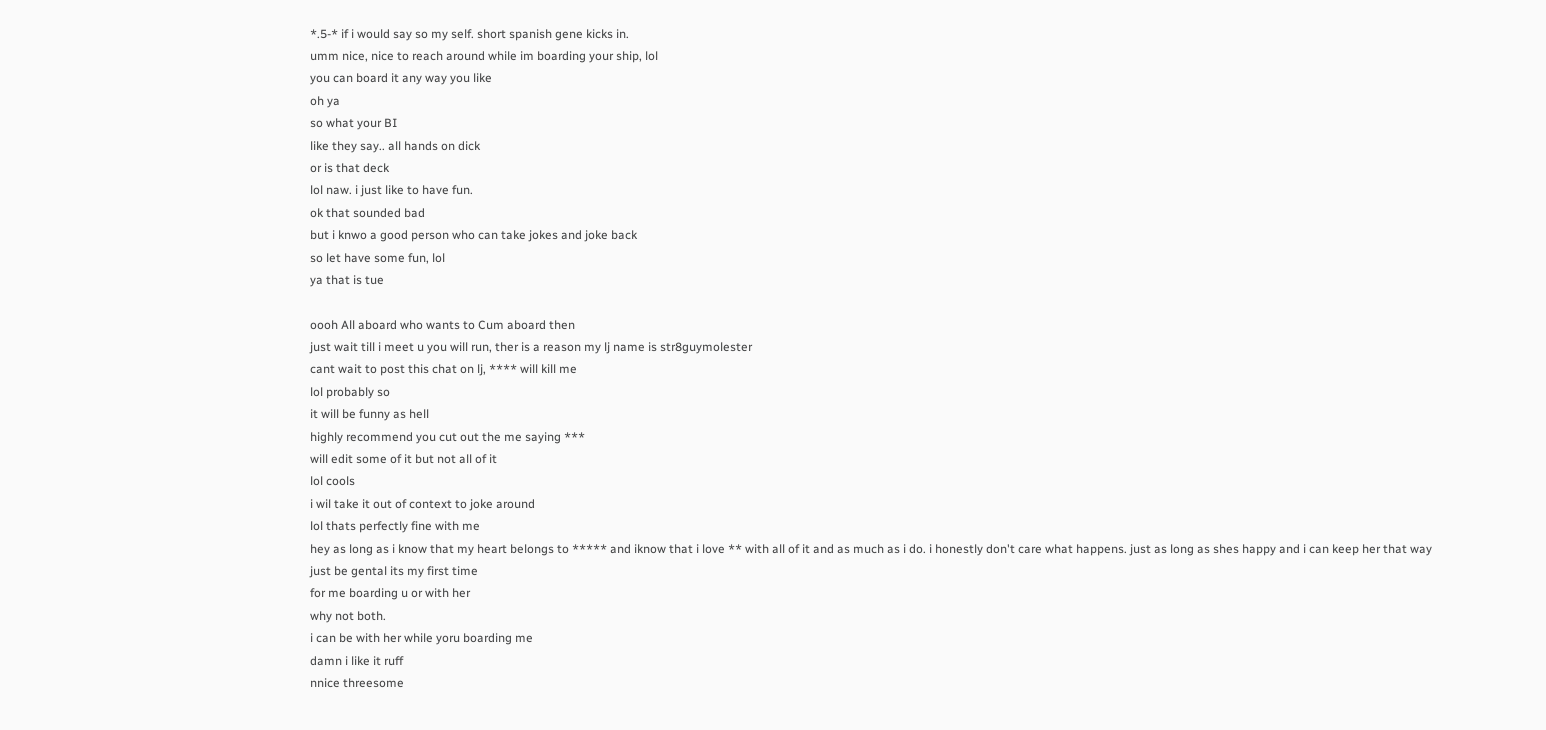*.5-* if i would say so my self. short spanish gene kicks in.
umm nice, nice to reach around while im boarding your ship, lol
you can board it any way you like
oh ya
so what your BI
like they say.. all hands on dick
or is that deck
lol naw. i just like to have fun.
ok that sounded bad
but i knwo a good person who can take jokes and joke back
so let have some fun, lol
ya that is tue

oooh All aboard who wants to Cum aboard then
just wait till i meet u you will run, ther is a reason my lj name is str8guymolester
cant wait to post this chat on lj, **** will kill me
lol probably so
it will be funny as hell
highly recommend you cut out the me saying ***
will edit some of it but not all of it
lol cools
i wil take it out of context to joke around
lol thats perfectly fine with me
hey as long as i know that my heart belongs to ***** and iknow that i love ** with all of it and as much as i do. i honestly don't care what happens. just as long as shes happy and i can keep her that way
just be gental its my first time
for me boarding u or with her
why not both.
i can be with her while yoru boarding me
damn i like it ruff
nnice threesome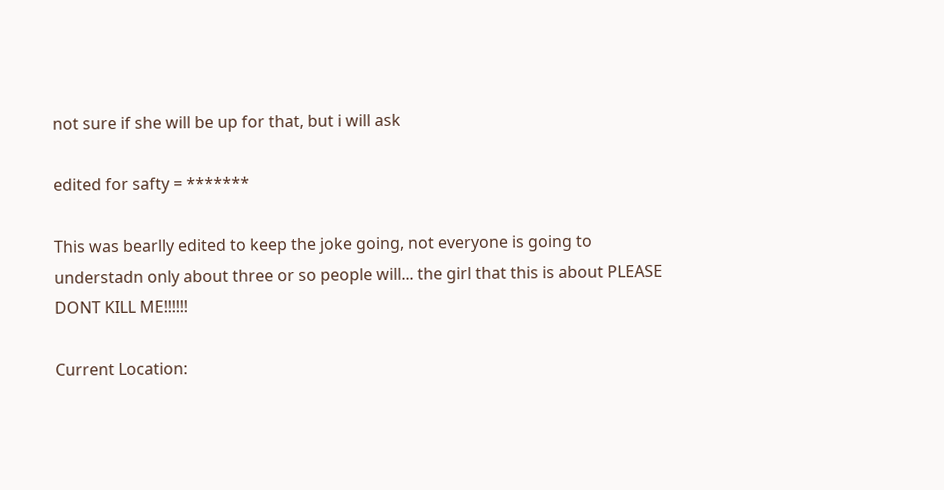not sure if she will be up for that, but i will ask

edited for safty = *******

This was bearlly edited to keep the joke going, not everyone is going to understadn only about three or so people will... the girl that this is about PLEASE DONT KILL ME!!!!!!

Current Location: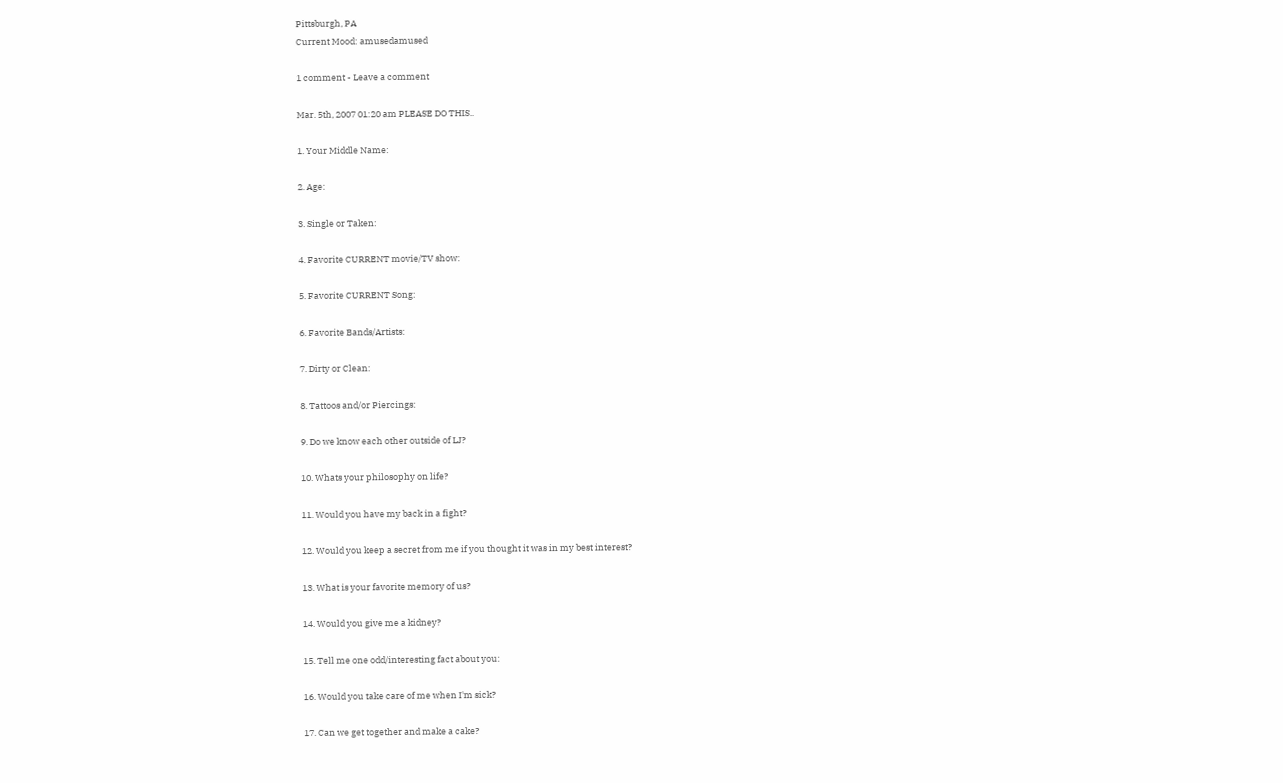Pittsburgh, PA
Current Mood: amusedamused

1 comment - Leave a comment

Mar. 5th, 2007 01:20 am PLEASE DO THIS..

1. Your Middle Name:

2. Age:

3. Single or Taken:

4. Favorite CURRENT movie/TV show:

5. Favorite CURRENT Song:

6. Favorite Bands/Artists:

7. Dirty or Clean:

8. Tattoos and/or Piercings:

9. Do we know each other outside of LJ?

10. Whats your philosophy on life?

11. Would you have my back in a fight?

12. Would you keep a secret from me if you thought it was in my best interest?

13. What is your favorite memory of us?

14. Would you give me a kidney?

15. Tell me one odd/interesting fact about you:

16. Would you take care of me when I'm sick?

17. Can we get together and make a cake?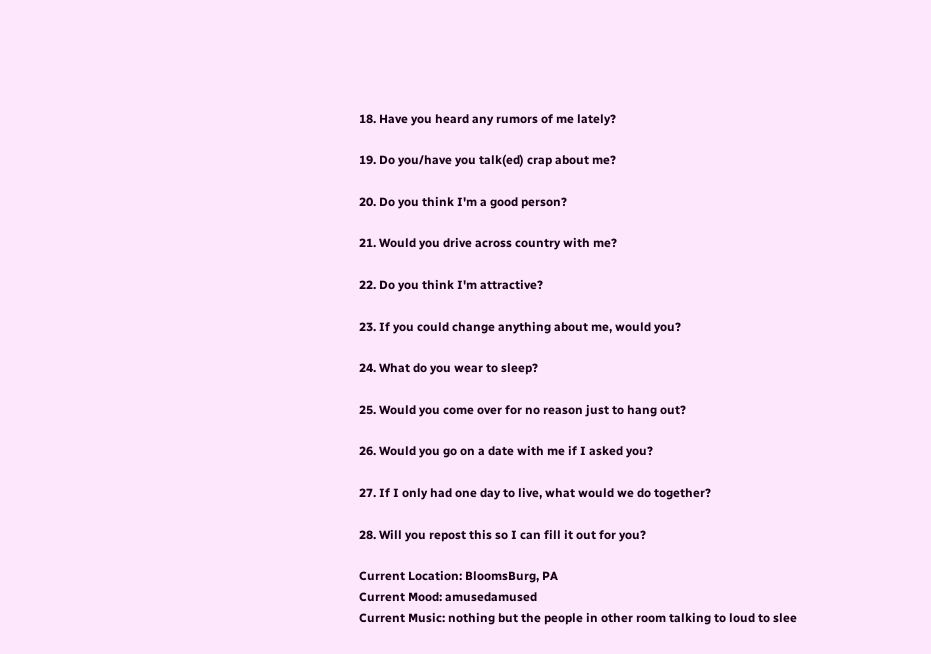18. Have you heard any rumors of me lately?

19. Do you/have you talk(ed) crap about me?

20. Do you think I'm a good person?

21. Would you drive across country with me?

22. Do you think I'm attractive?

23. If you could change anything about me, would you?

24. What do you wear to sleep?

25. Would you come over for no reason just to hang out?

26. Would you go on a date with me if I asked you?

27. If I only had one day to live, what would we do together?

28. Will you repost this so I can fill it out for you?

Current Location: BloomsBurg, PA
Current Mood: amusedamused
Current Music: nothing but the people in other room talking to loud to slee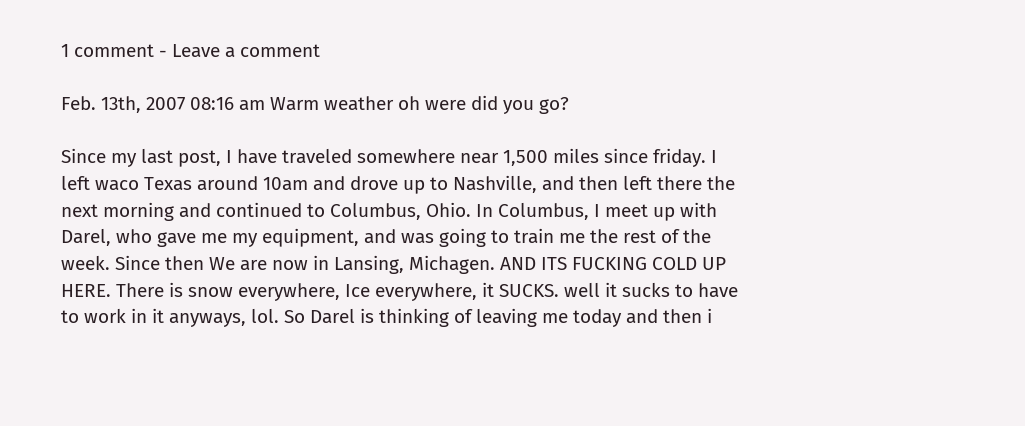1 comment - Leave a comment

Feb. 13th, 2007 08:16 am Warm weather oh were did you go?

Since my last post, I have traveled somewhere near 1,500 miles since friday. I left waco Texas around 10am and drove up to Nashville, and then left there the next morning and continued to Columbus, Ohio. In Columbus, I meet up with Darel, who gave me my equipment, and was going to train me the rest of the week. Since then We are now in Lansing, Michagen. AND ITS FUCKING COLD UP HERE. There is snow everywhere, Ice everywhere, it SUCKS. well it sucks to have to work in it anyways, lol. So Darel is thinking of leaving me today and then i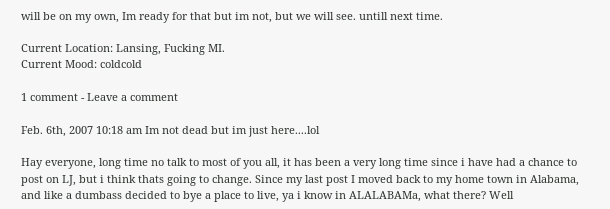will be on my own, Im ready for that but im not, but we will see. untill next time.

Current Location: Lansing, Fucking MI.
Current Mood: coldcold

1 comment - Leave a comment

Feb. 6th, 2007 10:18 am Im not dead but im just here....lol

Hay everyone, long time no talk to most of you all, it has been a very long time since i have had a chance to post on LJ, but i think thats going to change. Since my last post I moved back to my home town in Alabama, and like a dumbass decided to bye a place to live, ya i know in ALALABAMa, what there? Well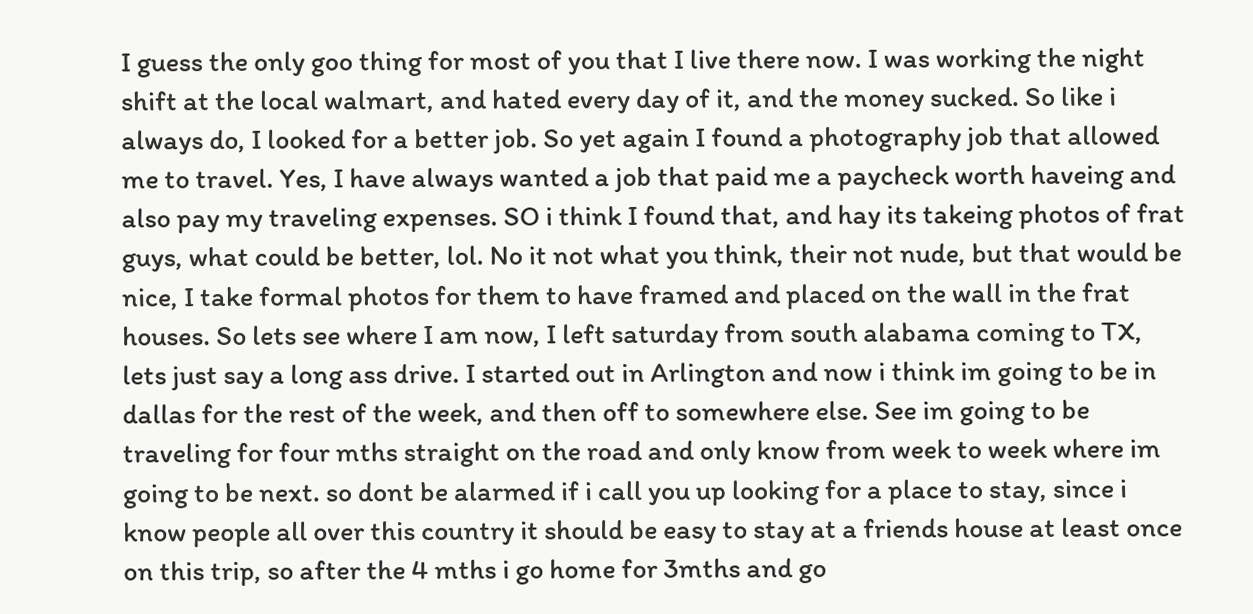I guess the only goo thing for most of you that I live there now. I was working the night shift at the local walmart, and hated every day of it, and the money sucked. So like i always do, I looked for a better job. So yet again I found a photography job that allowed me to travel. Yes, I have always wanted a job that paid me a paycheck worth haveing and also pay my traveling expenses. SO i think I found that, and hay its takeing photos of frat guys, what could be better, lol. No it not what you think, their not nude, but that would be nice, I take formal photos for them to have framed and placed on the wall in the frat houses. So lets see where I am now, I left saturday from south alabama coming to TX, lets just say a long ass drive. I started out in Arlington and now i think im going to be in dallas for the rest of the week, and then off to somewhere else. See im going to be traveling for four mths straight on the road and only know from week to week where im going to be next. so dont be alarmed if i call you up looking for a place to stay, since i know people all over this country it should be easy to stay at a friends house at least once on this trip, so after the 4 mths i go home for 3mths and go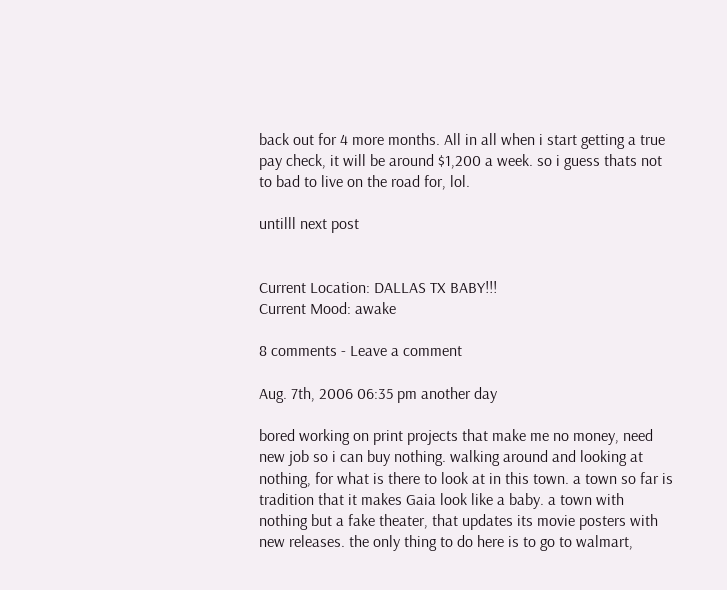back out for 4 more months. All in all when i start getting a true pay check, it will be around $1,200 a week. so i guess thats not to bad to live on the road for, lol.

untilll next post


Current Location: DALLAS TX BABY!!!
Current Mood: awake

8 comments - Leave a comment

Aug. 7th, 2006 06:35 pm another day

bored working on print projects that make me no money, need new job so i can buy nothing. walking around and looking at nothing, for what is there to look at in this town. a town so far is tradition that it makes Gaia look like a baby. a town with nothing but a fake theater, that updates its movie posters with new releases. the only thing to do here is to go to walmart,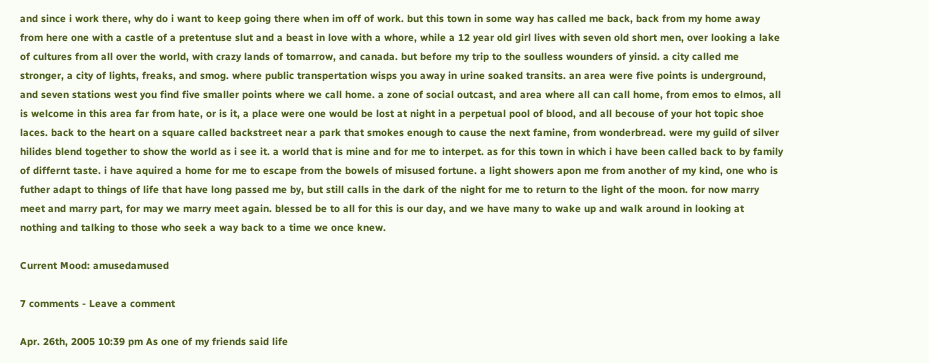and since i work there, why do i want to keep going there when im off of work. but this town in some way has called me back, back from my home away from here one with a castle of a pretentuse slut and a beast in love with a whore, while a 12 year old girl lives with seven old short men, over looking a lake of cultures from all over the world, with crazy lands of tomarrow, and canada. but before my trip to the soulless wounders of yinsid. a city called me stronger, a city of lights, freaks, and smog. where public transpertation wisps you away in urine soaked transits. an area were five points is underground, and seven stations west you find five smaller points where we call home. a zone of social outcast, and area where all can call home, from emos to elmos, all is welcome in this area far from hate, or is it, a place were one would be lost at night in a perpetual pool of blood, and all becouse of your hot topic shoe laces. back to the heart on a square called backstreet near a park that smokes enough to cause the next famine, from wonderbread. were my guild of silver hilides blend together to show the world as i see it. a world that is mine and for me to interpet. as for this town in which i have been called back to by family of differnt taste. i have aquired a home for me to escape from the bowels of misused fortune. a light showers apon me from another of my kind, one who is futher adapt to things of life that have long passed me by, but still calls in the dark of the night for me to return to the light of the moon. for now marry meet and marry part, for may we marry meet again. blessed be to all for this is our day, and we have many to wake up and walk around in looking at nothing and talking to those who seek a way back to a time we once knew.

Current Mood: amusedamused

7 comments - Leave a comment

Apr. 26th, 2005 10:39 pm As one of my friends said life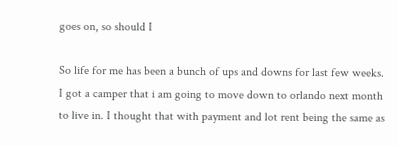goes on, so should I

So life for me has been a bunch of ups and downs for last few weeks. I got a camper that i am going to move down to orlando next month to live in. I thought that with payment and lot rent being the same as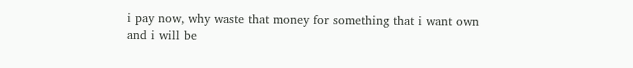i pay now, why waste that money for something that i want own and i will be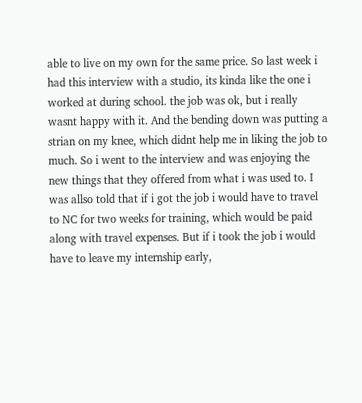able to live on my own for the same price. So last week i had this interview with a studio, its kinda like the one i worked at during school. the job was ok, but i really wasnt happy with it. And the bending down was putting a strian on my knee, which didnt help me in liking the job to much. So i went to the interview and was enjoying the new things that they offered from what i was used to. I was allso told that if i got the job i would have to travel to NC for two weeks for training, which would be paid along with travel expenses. But if i took the job i would have to leave my internship early,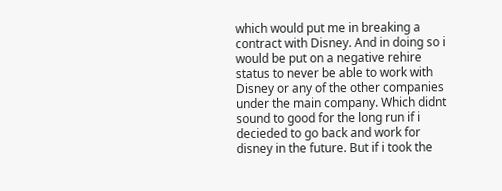which would put me in breaking a contract with Disney. And in doing so i would be put on a negative rehire status to never be able to work with Disney or any of the other companies under the main company. Which didnt sound to good for the long run if i decieded to go back and work for disney in the future. But if i took the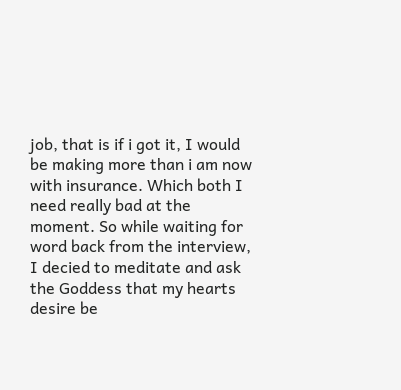job, that is if i got it, I would be making more than i am now with insurance. Which both I need really bad at the moment. So while waiting for word back from the interview, I decied to meditate and ask the Goddess that my hearts desire be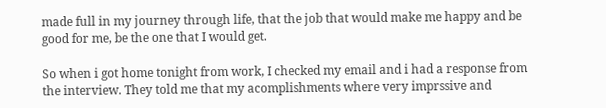made full in my journey through life, that the job that would make me happy and be good for me, be the one that I would get.

So when i got home tonight from work, I checked my email and i had a response from the interview. They told me that my acomplishments where very imprssive and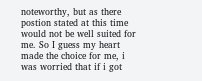noteworthy, but as there postion stated at this time would not be well suited for me. So I guess my heart made the choice for me, i was worried that if i got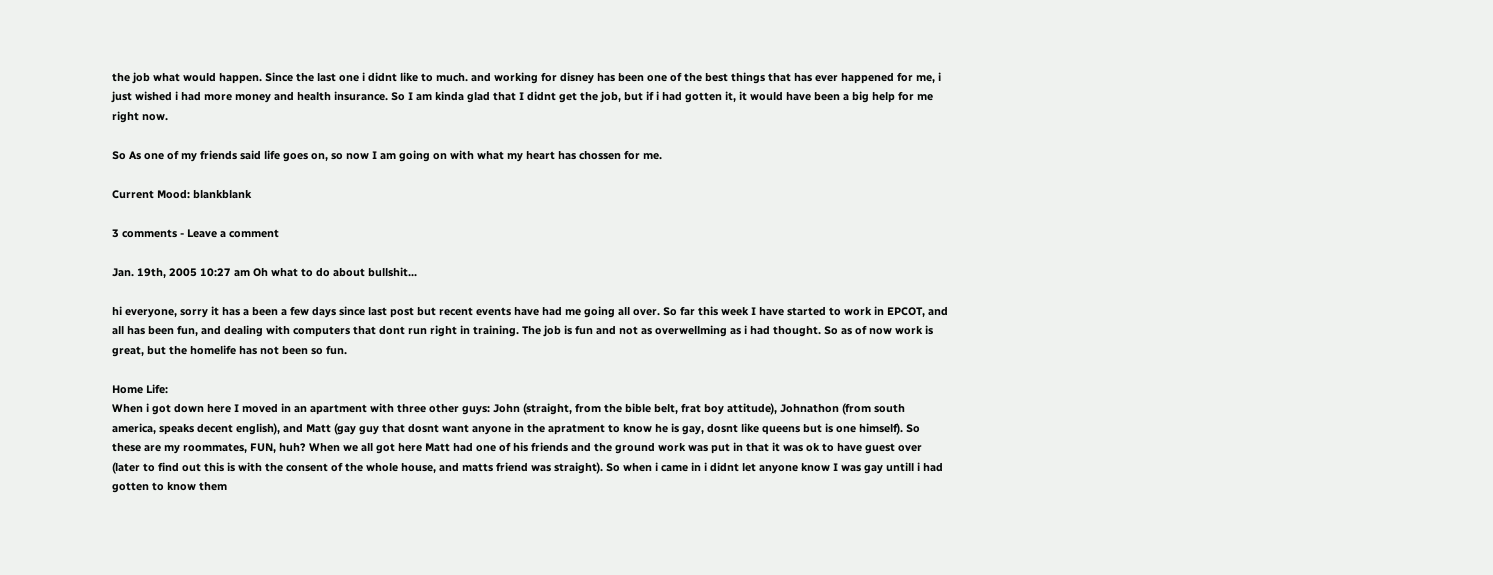the job what would happen. Since the last one i didnt like to much. and working for disney has been one of the best things that has ever happened for me, i just wished i had more money and health insurance. So I am kinda glad that I didnt get the job, but if i had gotten it, it would have been a big help for me right now.

So As one of my friends said life goes on, so now I am going on with what my heart has chossen for me.

Current Mood: blankblank

3 comments - Leave a comment

Jan. 19th, 2005 10:27 am Oh what to do about bullshit...

hi everyone, sorry it has a been a few days since last post but recent events have had me going all over. So far this week I have started to work in EPCOT, and all has been fun, and dealing with computers that dont run right in training. The job is fun and not as overwellming as i had thought. So as of now work is great, but the homelife has not been so fun.

Home Life:
When i got down here I moved in an apartment with three other guys: John (straight, from the bible belt, frat boy attitude), Johnathon (from south america, speaks decent english), and Matt (gay guy that dosnt want anyone in the apratment to know he is gay, dosnt like queens but is one himself). So these are my roommates, FUN, huh? When we all got here Matt had one of his friends and the ground work was put in that it was ok to have guest over (later to find out this is with the consent of the whole house, and matts friend was straight). So when i came in i didnt let anyone know I was gay untill i had gotten to know them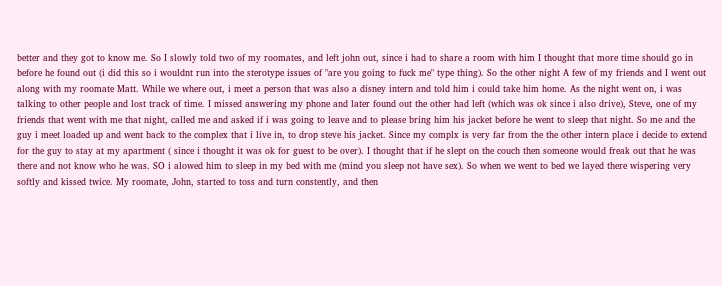better and they got to know me. So I slowly told two of my roomates, and left john out, since i had to share a room with him I thought that more time should go in before he found out (i did this so i wouldnt run into the sterotype issues of "are you going to fuck me" type thing). So the other night A few of my friends and I went out along with my roomate Matt. While we where out, i meet a person that was also a disney intern and told him i could take him home. As the night went on, i was talking to other people and lost track of time. I missed answering my phone and later found out the other had left (which was ok since i also drive), Steve, one of my friends that went with me that night, called me and asked if i was going to leave and to please bring him his jacket before he went to sleep that night. So me and the guy i meet loaded up and went back to the complex that i live in, to drop steve his jacket. Since my complx is very far from the the other intern place i decide to extend for the guy to stay at my apartment ( since i thought it was ok for guest to be over). I thought that if he slept on the couch then someone would freak out that he was there and not know who he was. SO i alowed him to sleep in my bed with me (mind you sleep not have sex). So when we went to bed we layed there wispering very softly and kissed twice. My roomate, John, started to toss and turn constently, and then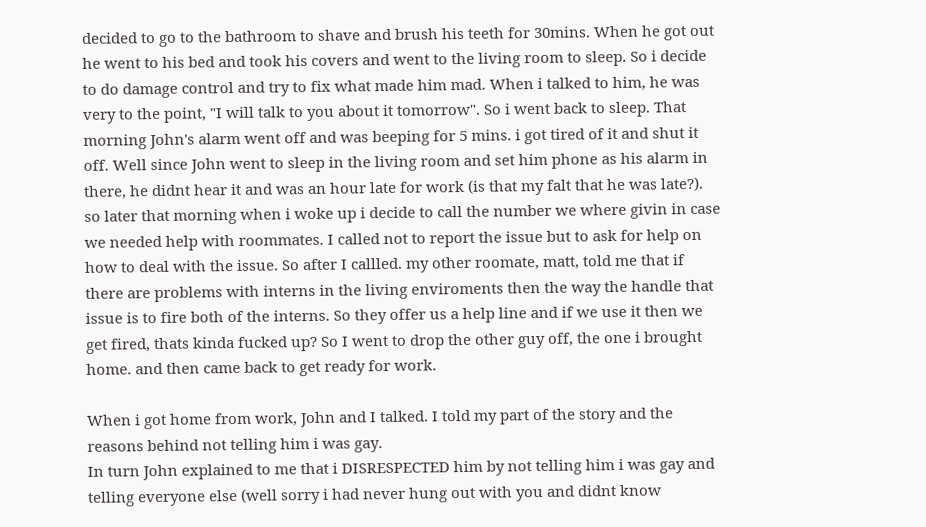decided to go to the bathroom to shave and brush his teeth for 30mins. When he got out he went to his bed and took his covers and went to the living room to sleep. So i decide to do damage control and try to fix what made him mad. When i talked to him, he was very to the point, "I will talk to you about it tomorrow". So i went back to sleep. That morning John's alarm went off and was beeping for 5 mins. i got tired of it and shut it off. Well since John went to sleep in the living room and set him phone as his alarm in there, he didnt hear it and was an hour late for work (is that my falt that he was late?). so later that morning when i woke up i decide to call the number we where givin in case we needed help with roommates. I called not to report the issue but to ask for help on how to deal with the issue. So after I callled. my other roomate, matt, told me that if there are problems with interns in the living enviroments then the way the handle that issue is to fire both of the interns. So they offer us a help line and if we use it then we get fired, thats kinda fucked up? So I went to drop the other guy off, the one i brought home. and then came back to get ready for work.

When i got home from work, John and I talked. I told my part of the story and the reasons behind not telling him i was gay.
In turn John explained to me that i DISRESPECTED him by not telling him i was gay and telling everyone else (well sorry i had never hung out with you and didnt know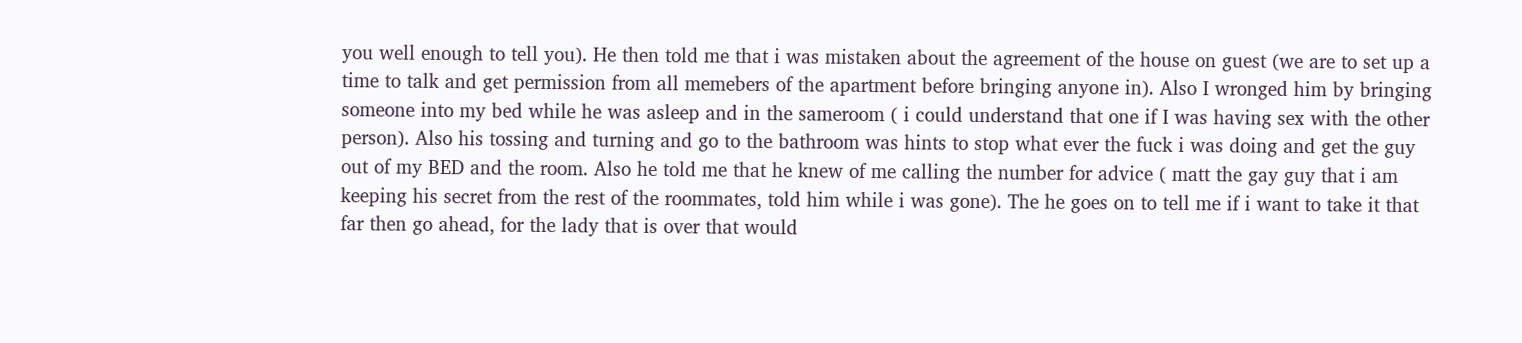you well enough to tell you). He then told me that i was mistaken about the agreement of the house on guest (we are to set up a time to talk and get permission from all memebers of the apartment before bringing anyone in). Also I wronged him by bringing someone into my bed while he was asleep and in the sameroom ( i could understand that one if I was having sex with the other person). Also his tossing and turning and go to the bathroom was hints to stop what ever the fuck i was doing and get the guy out of my BED and the room. Also he told me that he knew of me calling the number for advice ( matt the gay guy that i am keeping his secret from the rest of the roommates, told him while i was gone). The he goes on to tell me if i want to take it that far then go ahead, for the lady that is over that would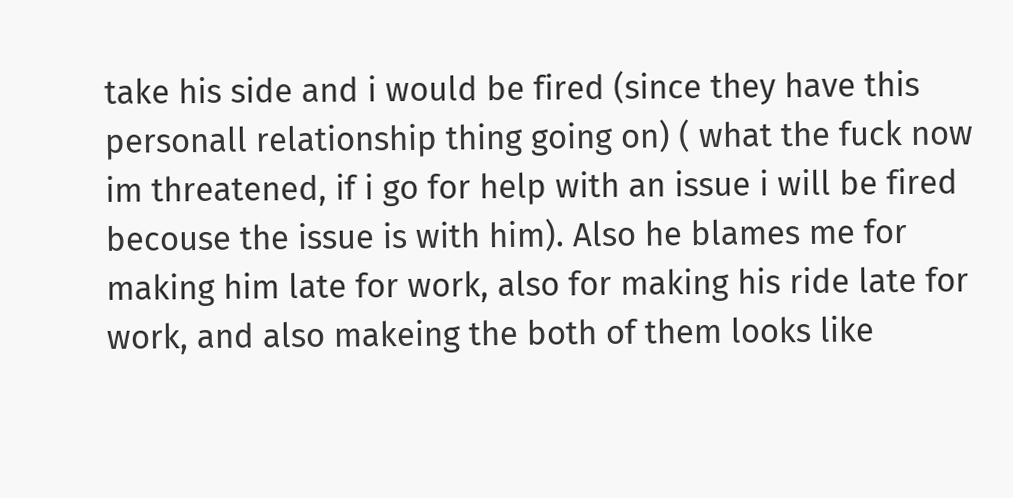take his side and i would be fired (since they have this personall relationship thing going on) ( what the fuck now im threatened, if i go for help with an issue i will be fired becouse the issue is with him). Also he blames me for making him late for work, also for making his ride late for work, and also makeing the both of them looks like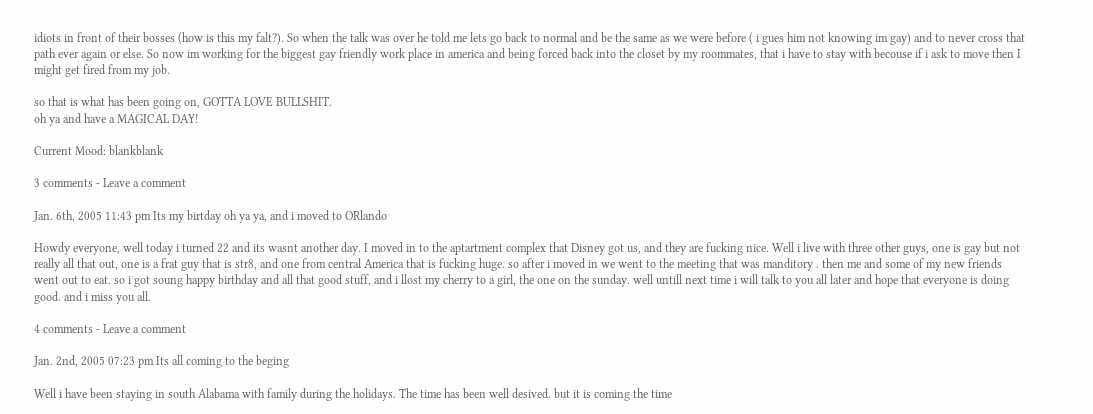idiots in front of their bosses (how is this my falt?). So when the talk was over he told me lets go back to normal and be the same as we were before ( i gues him not knowing im gay) and to never cross that path ever again or else. So now im working for the biggest gay friendly work place in america and being forced back into the closet by my roommates, that i have to stay with becouse if i ask to move then I might get fired from my job.

so that is what has been going on, GOTTA LOVE BULLSHIT.
oh ya and have a MAGICAL DAY!

Current Mood: blankblank

3 comments - Leave a comment

Jan. 6th, 2005 11:43 pm Its my birtday oh ya ya, and i moved to ORlando

Howdy everyone, well today i turned 22 and its wasnt another day. I moved in to the aptartment complex that Disney got us, and they are fucking nice. Well i live with three other guys, one is gay but not really all that out, one is a frat guy that is str8, and one from central America that is fucking huge. so after i moved in we went to the meeting that was manditory . then me and some of my new friends went out to eat. so i got soung happy birthday and all that good stuff, and i llost my cherry to a girl, the one on the sunday. well untill next time i will talk to you all later and hope that everyone is doing good. and i miss you all.

4 comments - Leave a comment

Jan. 2nd, 2005 07:23 pm Its all coming to the beging

Well i have been staying in south Alabama with family during the holidays. The time has been well desived. but it is coming the time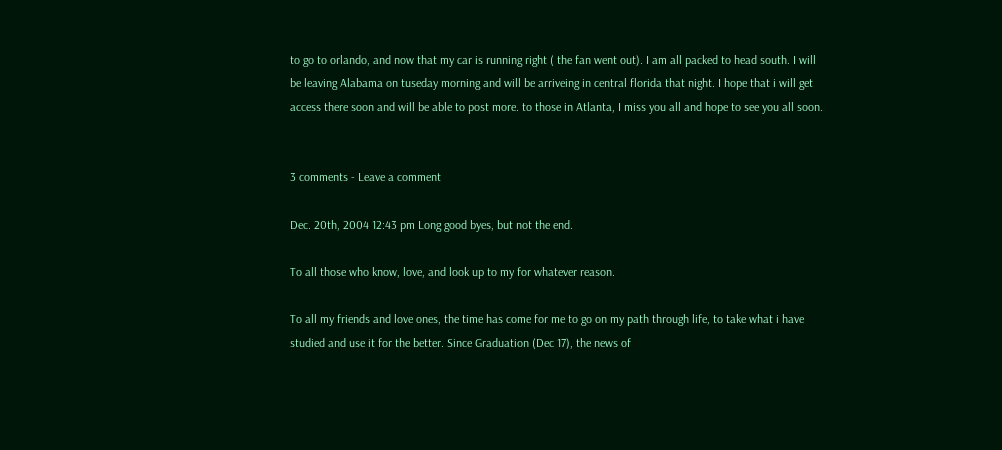to go to orlando, and now that my car is running right ( the fan went out). I am all packed to head south. I will be leaving Alabama on tuseday morning and will be arriveing in central florida that night. I hope that i will get access there soon and will be able to post more. to those in Atlanta, I miss you all and hope to see you all soon.


3 comments - Leave a comment

Dec. 20th, 2004 12:43 pm Long good byes, but not the end.

To all those who know, love, and look up to my for whatever reason.

To all my friends and love ones, the time has come for me to go on my path through life, to take what i have studied and use it for the better. Since Graduation (Dec 17), the news of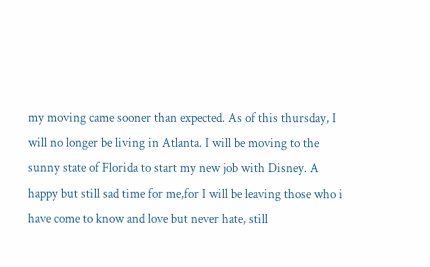my moving came sooner than expected. As of this thursday, I will no longer be living in Atlanta. I will be moving to the sunny state of Florida to start my new job with Disney. A happy but still sad time for me,for I will be leaving those who i have come to know and love but never hate, still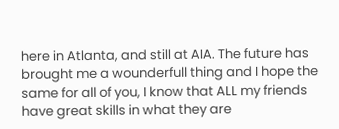here in Atlanta, and still at AIA. The future has brought me a wounderfull thing and I hope the same for all of you, I know that ALL my friends have great skills in what they are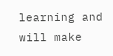learning and will make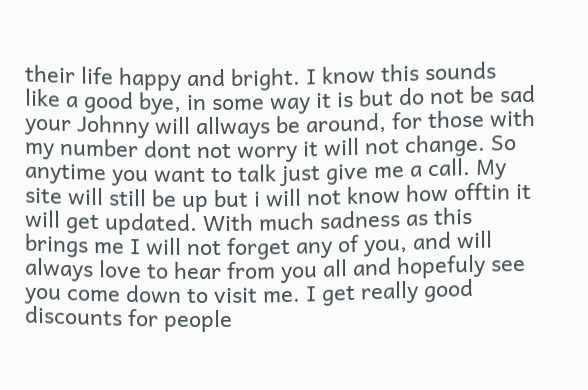their life happy and bright. I know this sounds like a good bye, in some way it is but do not be sad your Johnny will allways be around, for those with my number dont not worry it will not change. So anytime you want to talk just give me a call. My site will still be up but i will not know how offtin it will get updated. With much sadness as this brings me I will not forget any of you, and will always love to hear from you all and hopefuly see you come down to visit me. I get really good discounts for people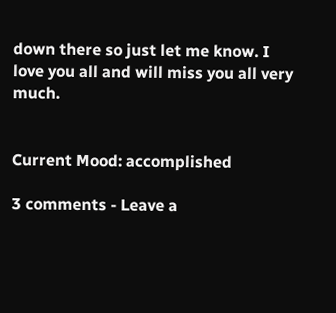down there so just let me know. I love you all and will miss you all very much.


Current Mood: accomplished

3 comments - Leave a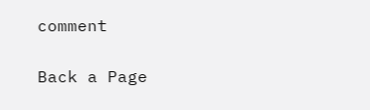comment

Back a Page